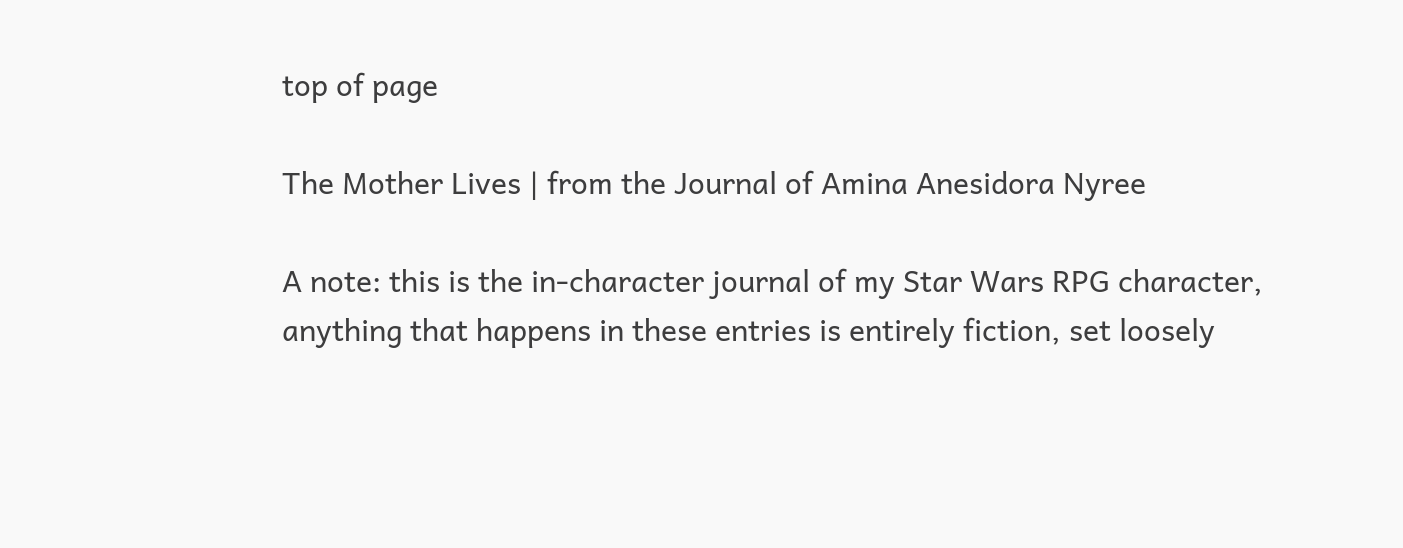top of page

The Mother Lives | from the Journal of Amina Anesidora Nyree

A note: this is the in-character journal of my Star Wars RPG character, anything that happens in these entries is entirely fiction, set loosely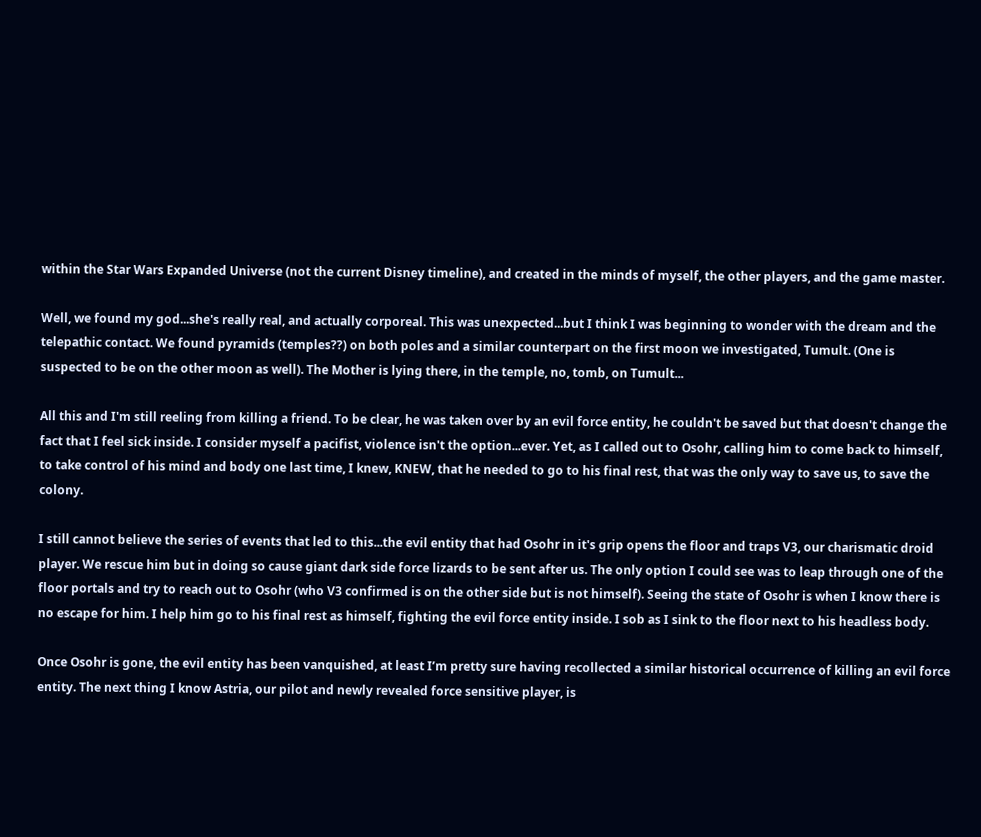within the Star Wars Expanded Universe (not the current Disney timeline), and created in the minds of myself, the other players, and the game master.

Well, we found my god...she's really real, and actually corporeal. This was unexpected...but I think I was beginning to wonder with the dream and the telepathic contact. We found pyramids (temples??) on both poles and a similar counterpart on the first moon we investigated, Tumult. (One is suspected to be on the other moon as well). The Mother is lying there, in the temple, no, tomb, on Tumult...

All this and I'm still reeling from killing a friend. To be clear, he was taken over by an evil force entity, he couldn't be saved but that doesn't change the fact that I feel sick inside. I consider myself a pacifist, violence isn't the option...ever. Yet, as I called out to Osohr, calling him to come back to himself, to take control of his mind and body one last time, I knew, KNEW, that he needed to go to his final rest, that was the only way to save us, to save the colony.

I still cannot believe the series of events that led to this...the evil entity that had Osohr in it's grip opens the floor and traps V3, our charismatic droid player. We rescue him but in doing so cause giant dark side force lizards to be sent after us. The only option I could see was to leap through one of the floor portals and try to reach out to Osohr (who V3 confirmed is on the other side but is not himself). Seeing the state of Osohr is when I know there is no escape for him. I help him go to his final rest as himself, fighting the evil force entity inside. I sob as I sink to the floor next to his headless body.

Once Osohr is gone, the evil entity has been vanquished, at least I’m pretty sure having recollected a similar historical occurrence of killing an evil force entity. The next thing I know Astria, our pilot and newly revealed force sensitive player, is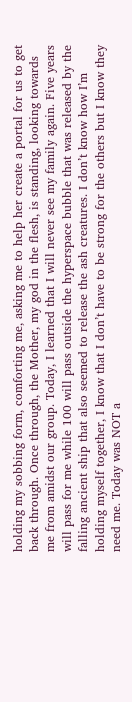holding my sobbing form, comforting me, asking me to help her create a portal for us to get back through. Once through, the Mother, my god in the flesh, is standing, looking towards me from amidst our group. Today, I learned that I will never see my family again. Five years will pass for me while 100 will pass outside the hyperspace bubble that was released by the falling ancient ship that also seemed to release the ash creatures. I don’t know how I’m holding myself together, I know that I don’t have to be strong for the others but I know they need me. Today was NOT a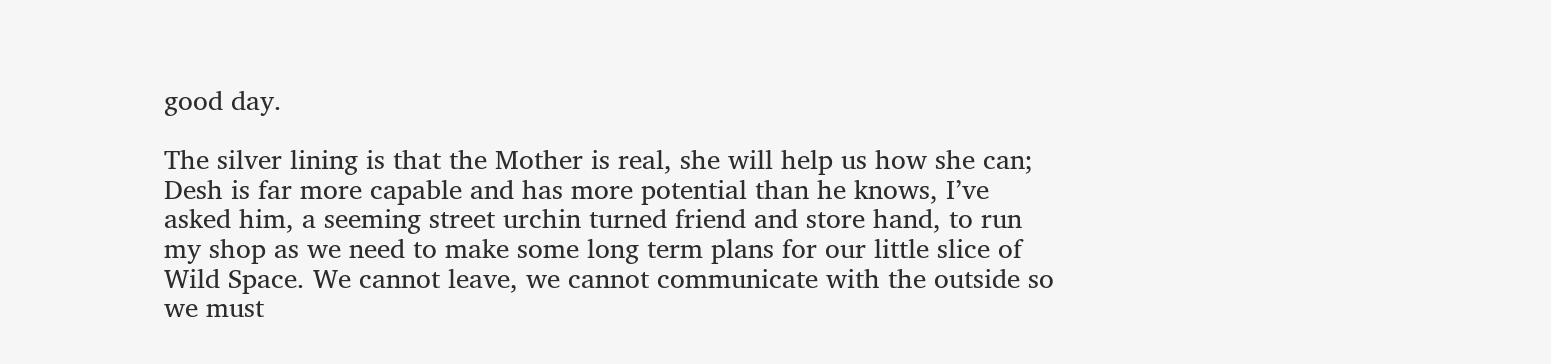good day.

The silver lining is that the Mother is real, she will help us how she can; Desh is far more capable and has more potential than he knows, I’ve asked him, a seeming street urchin turned friend and store hand, to run my shop as we need to make some long term plans for our little slice of Wild Space. We cannot leave, we cannot communicate with the outside so we must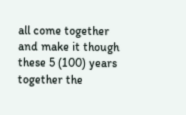all come together and make it though these 5 (100) years together the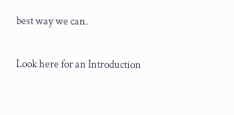best way we can.

Look here for an Introduction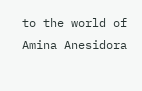to the world of Amina Anesidora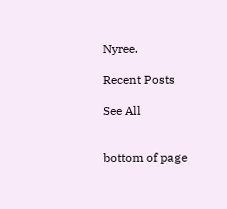Nyree.

Recent Posts

See All


bottom of page